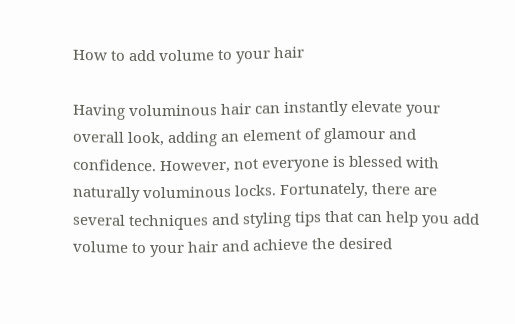How to add volume to your hair

Having voluminous hair can instantly elevate your overall look, adding an element of glamour and confidence. However, not everyone is blessed with naturally voluminous locks. Fortunately, there are several techniques and styling tips that can help you add volume to your hair and achieve the desired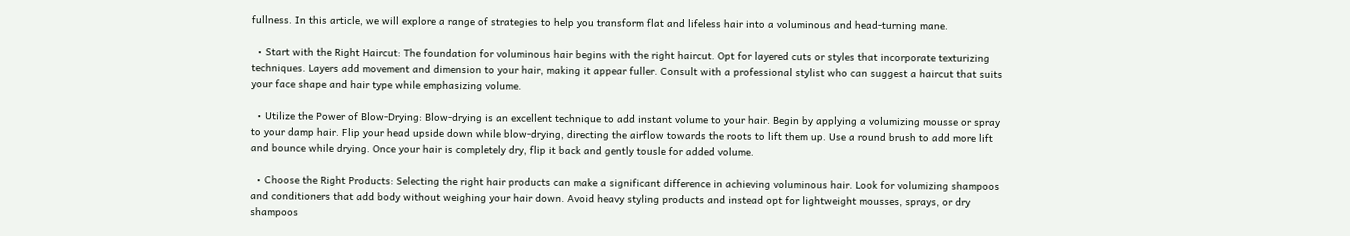fullness. In this article, we will explore a range of strategies to help you transform flat and lifeless hair into a voluminous and head-turning mane.

  • Start with the Right Haircut: The foundation for voluminous hair begins with the right haircut. Opt for layered cuts or styles that incorporate texturizing techniques. Layers add movement and dimension to your hair, making it appear fuller. Consult with a professional stylist who can suggest a haircut that suits your face shape and hair type while emphasizing volume.

  • Utilize the Power of Blow-Drying: Blow-drying is an excellent technique to add instant volume to your hair. Begin by applying a volumizing mousse or spray to your damp hair. Flip your head upside down while blow-drying, directing the airflow towards the roots to lift them up. Use a round brush to add more lift and bounce while drying. Once your hair is completely dry, flip it back and gently tousle for added volume.

  • Choose the Right Products: Selecting the right hair products can make a significant difference in achieving voluminous hair. Look for volumizing shampoos and conditioners that add body without weighing your hair down. Avoid heavy styling products and instead opt for lightweight mousses, sprays, or dry shampoos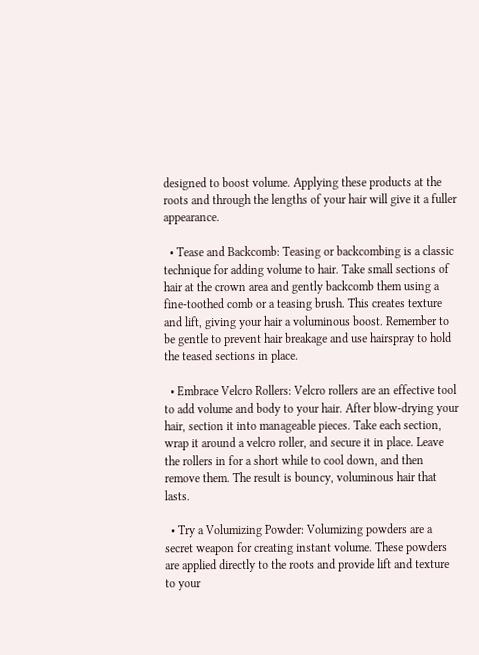designed to boost volume. Applying these products at the roots and through the lengths of your hair will give it a fuller appearance.

  • Tease and Backcomb: Teasing or backcombing is a classic technique for adding volume to hair. Take small sections of hair at the crown area and gently backcomb them using a fine-toothed comb or a teasing brush. This creates texture and lift, giving your hair a voluminous boost. Remember to be gentle to prevent hair breakage and use hairspray to hold the teased sections in place.

  • Embrace Velcro Rollers: Velcro rollers are an effective tool to add volume and body to your hair. After blow-drying your hair, section it into manageable pieces. Take each section, wrap it around a velcro roller, and secure it in place. Leave the rollers in for a short while to cool down, and then remove them. The result is bouncy, voluminous hair that lasts.

  • Try a Volumizing Powder: Volumizing powders are a secret weapon for creating instant volume. These powders are applied directly to the roots and provide lift and texture to your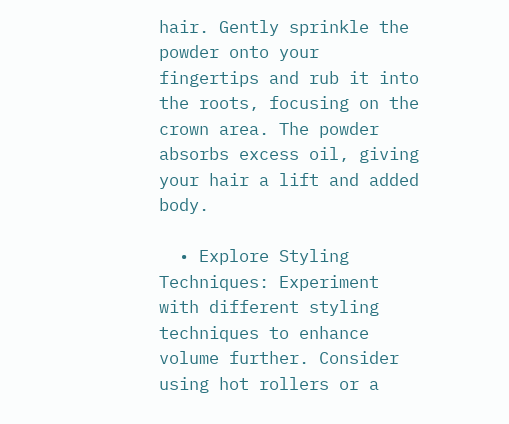hair. Gently sprinkle the powder onto your fingertips and rub it into the roots, focusing on the crown area. The powder absorbs excess oil, giving your hair a lift and added body.

  • Explore Styling Techniques: Experiment with different styling techniques to enhance volume further. Consider using hot rollers or a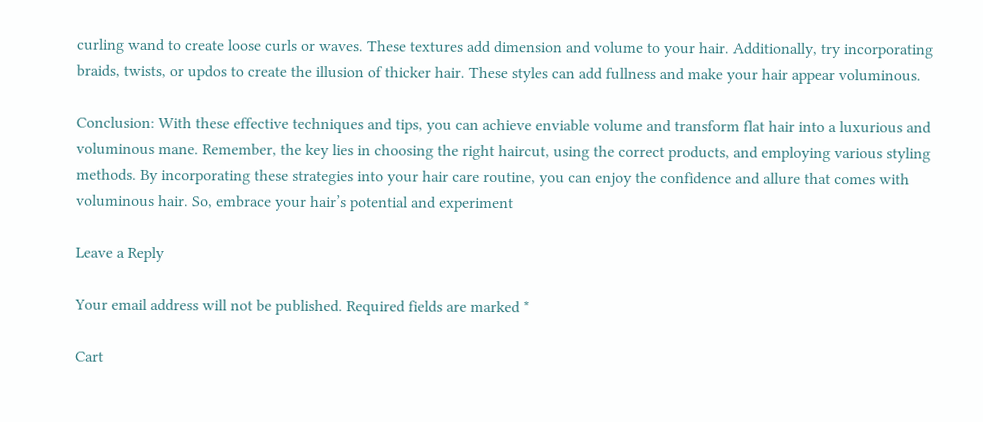curling wand to create loose curls or waves. These textures add dimension and volume to your hair. Additionally, try incorporating braids, twists, or updos to create the illusion of thicker hair. These styles can add fullness and make your hair appear voluminous.

Conclusion: With these effective techniques and tips, you can achieve enviable volume and transform flat hair into a luxurious and voluminous mane. Remember, the key lies in choosing the right haircut, using the correct products, and employing various styling methods. By incorporating these strategies into your hair care routine, you can enjoy the confidence and allure that comes with voluminous hair. So, embrace your hair’s potential and experiment

Leave a Reply

Your email address will not be published. Required fields are marked *

Cart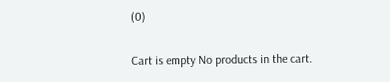(0)

Cart is empty No products in the cart.